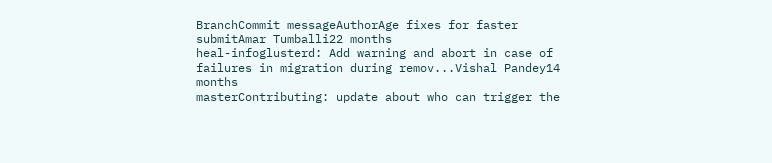BranchCommit messageAuthorAge fixes for faster submitAmar Tumballi22 months
heal-infoglusterd: Add warning and abort in case of failures in migration during remov...Vishal Pandey14 months
masterContributing: update about who can trigger the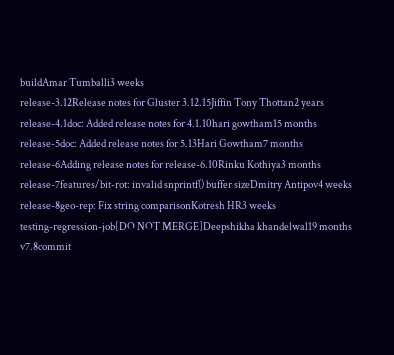buildAmar Tumballi3 weeks
release-3.12Release notes for Gluster 3.12.15Jiffin Tony Thottan2 years
release-4.1doc: Added release notes for 4.1.10hari gowtham15 months
release-5doc: Added release notes for 5.13Hari Gowtham7 months
release-6Adding release notes for release-6.10Rinku Kothiya3 months
release-7features/bit-rot: invalid snprintf() buffer sizeDmitry Antipov4 weeks
release-8geo-rep: Fix string comparisonKotresh HR3 weeks
testing-regression-job[DO NOT MERGE]Deepshikha khandelwal19 months
v7.8commit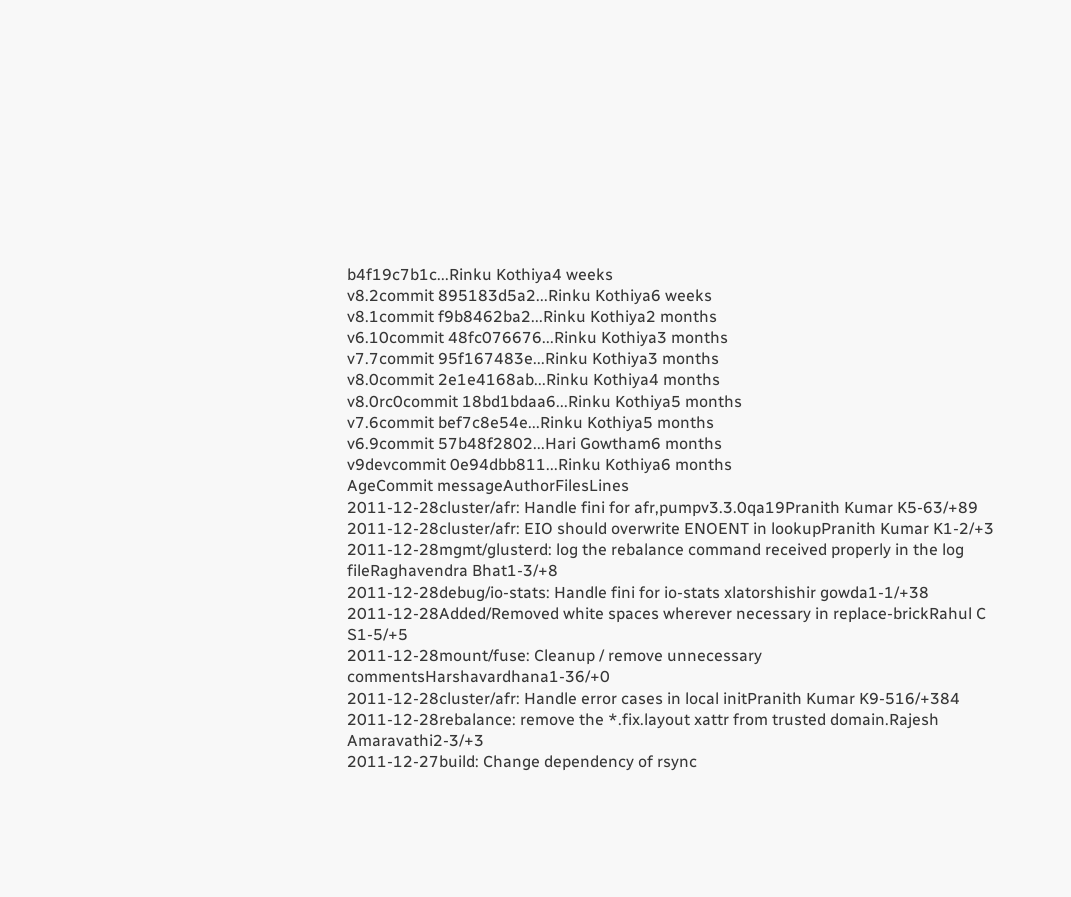b4f19c7b1c...Rinku Kothiya4 weeks
v8.2commit 895183d5a2...Rinku Kothiya6 weeks
v8.1commit f9b8462ba2...Rinku Kothiya2 months
v6.10commit 48fc076676...Rinku Kothiya3 months
v7.7commit 95f167483e...Rinku Kothiya3 months
v8.0commit 2e1e4168ab...Rinku Kothiya4 months
v8.0rc0commit 18bd1bdaa6...Rinku Kothiya5 months
v7.6commit bef7c8e54e...Rinku Kothiya5 months
v6.9commit 57b48f2802...Hari Gowtham6 months
v9devcommit 0e94dbb811...Rinku Kothiya6 months
AgeCommit messageAuthorFilesLines
2011-12-28cluster/afr: Handle fini for afr,pumpv3.3.0qa19Pranith Kumar K5-63/+89
2011-12-28cluster/afr: EIO should overwrite ENOENT in lookupPranith Kumar K1-2/+3
2011-12-28mgmt/glusterd: log the rebalance command received properly in the log fileRaghavendra Bhat1-3/+8
2011-12-28debug/io-stats: Handle fini for io-stats xlatorshishir gowda1-1/+38
2011-12-28Added/Removed white spaces wherever necessary in replace-brickRahul C S1-5/+5
2011-12-28mount/fuse: Cleanup / remove unnecessary commentsHarshavardhana1-36/+0
2011-12-28cluster/afr: Handle error cases in local initPranith Kumar K9-516/+384
2011-12-28rebalance: remove the *.fix.layout xattr from trusted domain.Rajesh Amaravathi2-3/+3
2011-12-27build: Change dependency of rsync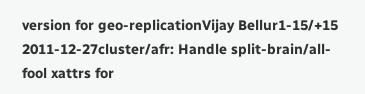version for geo-replicationVijay Bellur1-15/+15
2011-12-27cluster/afr: Handle split-brain/all-fool xattrs for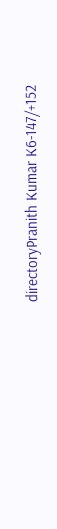directoryPranith Kumar K6-147/+152